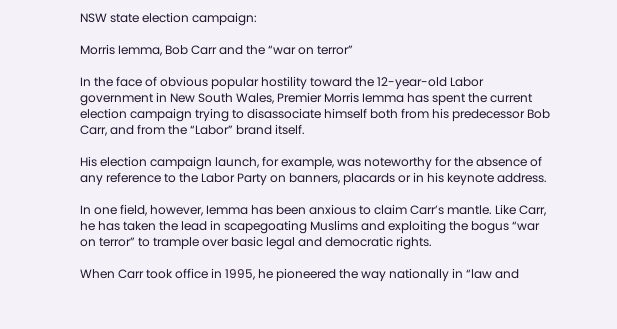NSW state election campaign:

Morris Iemma, Bob Carr and the “war on terror”

In the face of obvious popular hostility toward the 12-year-old Labor government in New South Wales, Premier Morris Iemma has spent the current election campaign trying to disassociate himself both from his predecessor Bob Carr, and from the “Labor” brand itself.

His election campaign launch, for example, was noteworthy for the absence of any reference to the Labor Party on banners, placards or in his keynote address.

In one field, however, Iemma has been anxious to claim Carr’s mantle. Like Carr, he has taken the lead in scapegoating Muslims and exploiting the bogus “war on terror” to trample over basic legal and democratic rights.

When Carr took office in 1995, he pioneered the way nationally in “law and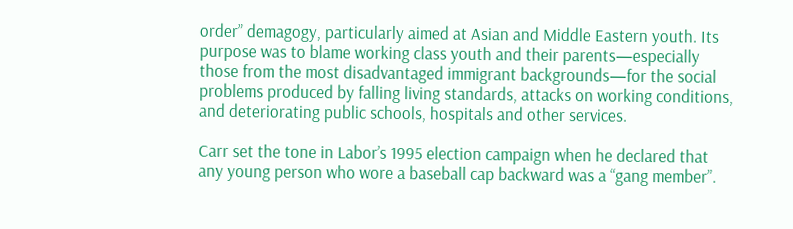order” demagogy, particularly aimed at Asian and Middle Eastern youth. Its purpose was to blame working class youth and their parents—especially those from the most disadvantaged immigrant backgrounds—for the social problems produced by falling living standards, attacks on working conditions, and deteriorating public schools, hospitals and other services.

Carr set the tone in Labor’s 1995 election campaign when he declared that any young person who wore a baseball cap backward was a “gang member”.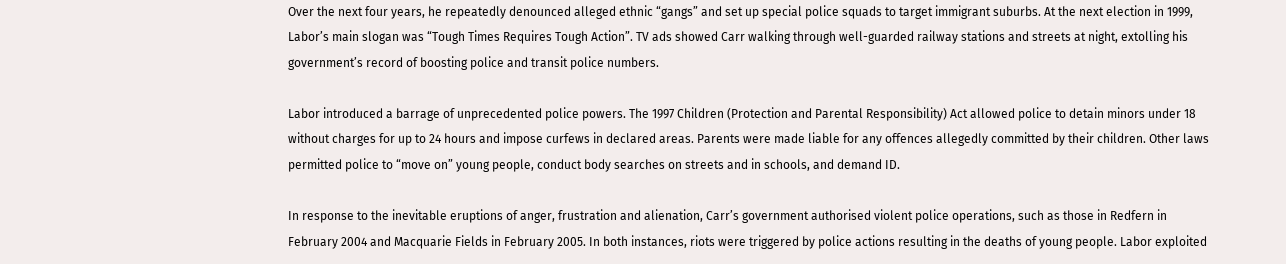Over the next four years, he repeatedly denounced alleged ethnic “gangs” and set up special police squads to target immigrant suburbs. At the next election in 1999, Labor’s main slogan was “Tough Times Requires Tough Action”. TV ads showed Carr walking through well-guarded railway stations and streets at night, extolling his government’s record of boosting police and transit police numbers.

Labor introduced a barrage of unprecedented police powers. The 1997 Children (Protection and Parental Responsibility) Act allowed police to detain minors under 18 without charges for up to 24 hours and impose curfews in declared areas. Parents were made liable for any offences allegedly committed by their children. Other laws permitted police to “move on” young people, conduct body searches on streets and in schools, and demand ID.

In response to the inevitable eruptions of anger, frustration and alienation, Carr’s government authorised violent police operations, such as those in Redfern in February 2004 and Macquarie Fields in February 2005. In both instances, riots were triggered by police actions resulting in the deaths of young people. Labor exploited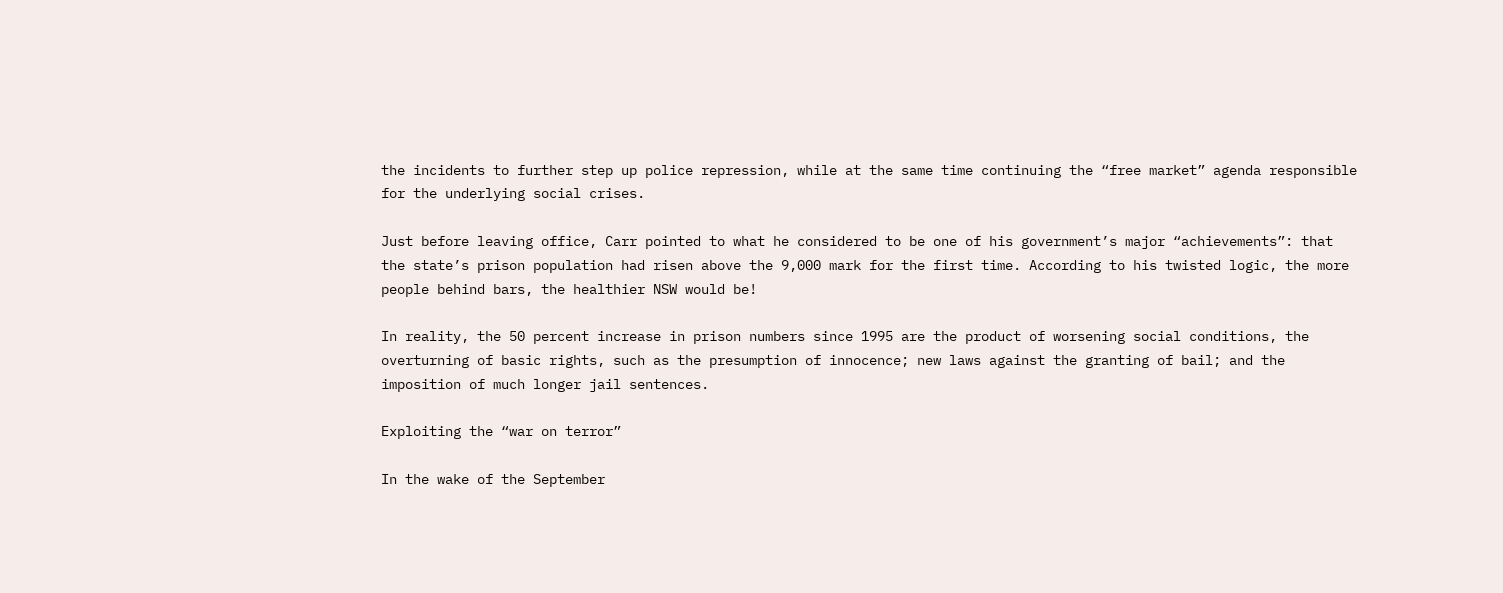the incidents to further step up police repression, while at the same time continuing the “free market” agenda responsible for the underlying social crises.

Just before leaving office, Carr pointed to what he considered to be one of his government’s major “achievements”: that the state’s prison population had risen above the 9,000 mark for the first time. According to his twisted logic, the more people behind bars, the healthier NSW would be!

In reality, the 50 percent increase in prison numbers since 1995 are the product of worsening social conditions, the overturning of basic rights, such as the presumption of innocence; new laws against the granting of bail; and the imposition of much longer jail sentences.

Exploiting the “war on terror”

In the wake of the September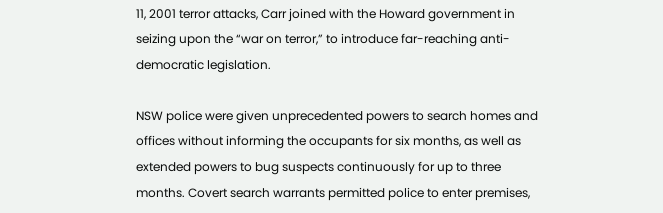11, 2001 terror attacks, Carr joined with the Howard government in seizing upon the “war on terror,” to introduce far-reaching anti-democratic legislation.

NSW police were given unprecedented powers to search homes and offices without informing the occupants for six months, as well as extended powers to bug suspects continuously for up to three months. Covert search warrants permitted police to enter premises,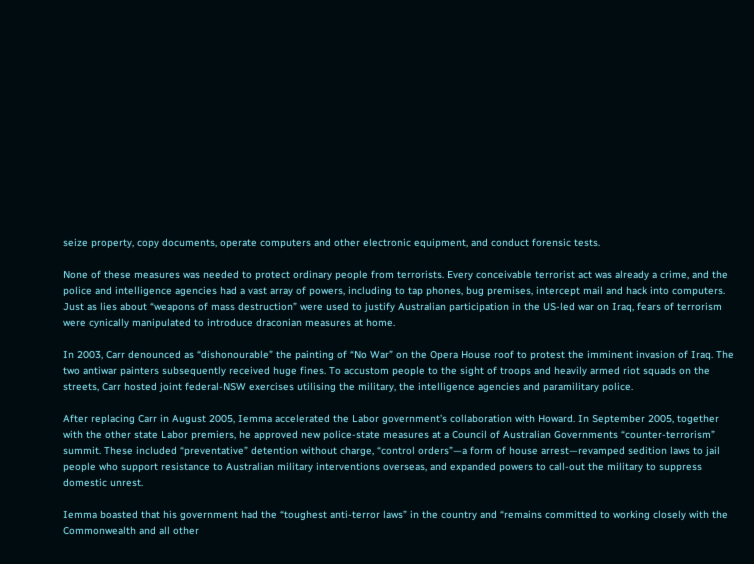seize property, copy documents, operate computers and other electronic equipment, and conduct forensic tests.

None of these measures was needed to protect ordinary people from terrorists. Every conceivable terrorist act was already a crime, and the police and intelligence agencies had a vast array of powers, including to tap phones, bug premises, intercept mail and hack into computers. Just as lies about “weapons of mass destruction” were used to justify Australian participation in the US-led war on Iraq, fears of terrorism were cynically manipulated to introduce draconian measures at home.

In 2003, Carr denounced as “dishonourable” the painting of “No War” on the Opera House roof to protest the imminent invasion of Iraq. The two antiwar painters subsequently received huge fines. To accustom people to the sight of troops and heavily armed riot squads on the streets, Carr hosted joint federal-NSW exercises utilising the military, the intelligence agencies and paramilitary police.

After replacing Carr in August 2005, Iemma accelerated the Labor government’s collaboration with Howard. In September 2005, together with the other state Labor premiers, he approved new police-state measures at a Council of Australian Governments “counter-terrorism” summit. These included “preventative” detention without charge, “control orders”—a form of house arrest—revamped sedition laws to jail people who support resistance to Australian military interventions overseas, and expanded powers to call-out the military to suppress domestic unrest.

Iemma boasted that his government had the “toughest anti-terror laws” in the country and “remains committed to working closely with the Commonwealth and all other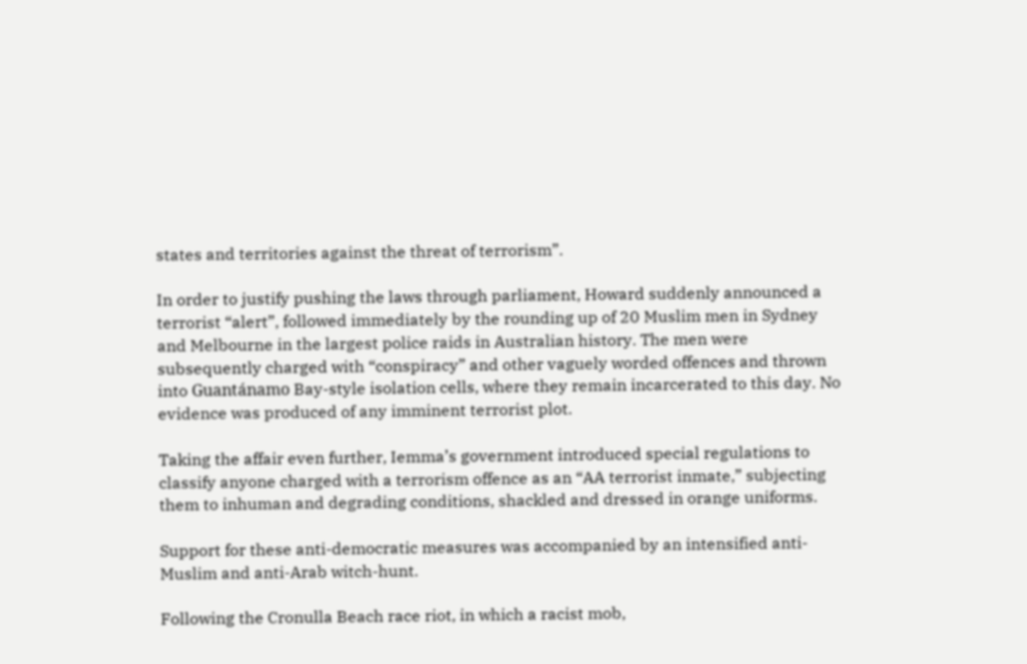states and territories against the threat of terrorism”.

In order to justify pushing the laws through parliament, Howard suddenly announced a terrorist “alert”, followed immediately by the rounding up of 20 Muslim men in Sydney and Melbourne in the largest police raids in Australian history. The men were subsequently charged with “conspiracy” and other vaguely worded offences and thrown into Guantánamo Bay-style isolation cells, where they remain incarcerated to this day. No evidence was produced of any imminent terrorist plot.

Taking the affair even further, Iemma’s government introduced special regulations to classify anyone charged with a terrorism offence as an “AA terrorist inmate,” subjecting them to inhuman and degrading conditions, shackled and dressed in orange uniforms.

Support for these anti-democratic measures was accompanied by an intensified anti-Muslim and anti-Arab witch-hunt.

Following the Cronulla Beach race riot, in which a racist mob,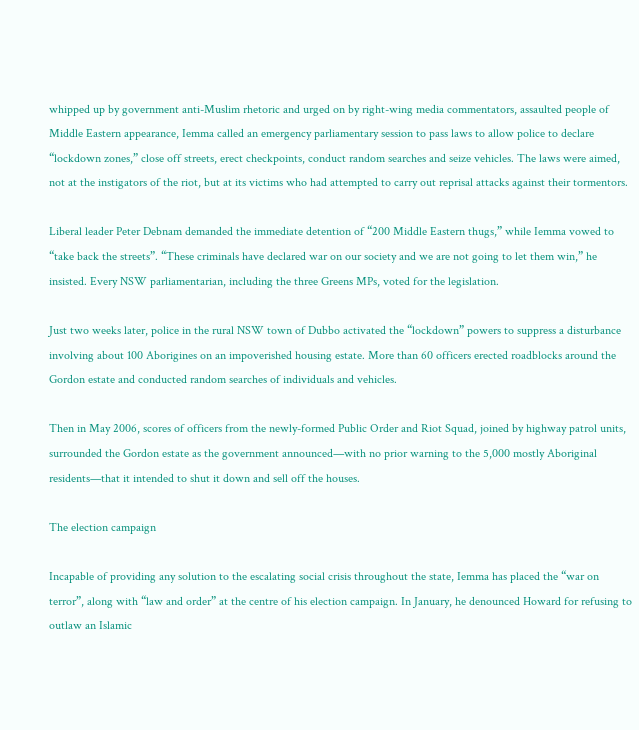whipped up by government anti-Muslim rhetoric and urged on by right-wing media commentators, assaulted people of Middle Eastern appearance, Iemma called an emergency parliamentary session to pass laws to allow police to declare “lockdown zones,” close off streets, erect checkpoints, conduct random searches and seize vehicles. The laws were aimed, not at the instigators of the riot, but at its victims who had attempted to carry out reprisal attacks against their tormentors.

Liberal leader Peter Debnam demanded the immediate detention of “200 Middle Eastern thugs,” while Iemma vowed to “take back the streets”. “These criminals have declared war on our society and we are not going to let them win,” he insisted. Every NSW parliamentarian, including the three Greens MPs, voted for the legislation.

Just two weeks later, police in the rural NSW town of Dubbo activated the “lockdown” powers to suppress a disturbance involving about 100 Aborigines on an impoverished housing estate. More than 60 officers erected roadblocks around the Gordon estate and conducted random searches of individuals and vehicles.

Then in May 2006, scores of officers from the newly-formed Public Order and Riot Squad, joined by highway patrol units, surrounded the Gordon estate as the government announced—with no prior warning to the 5,000 mostly Aboriginal residents—that it intended to shut it down and sell off the houses.

The election campaign

Incapable of providing any solution to the escalating social crisis throughout the state, Iemma has placed the “war on terror”, along with “law and order” at the centre of his election campaign. In January, he denounced Howard for refusing to outlaw an Islamic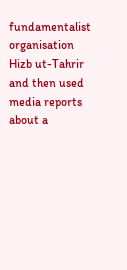fundamentalist organisation Hizb ut-Tahrir and then used media reports about a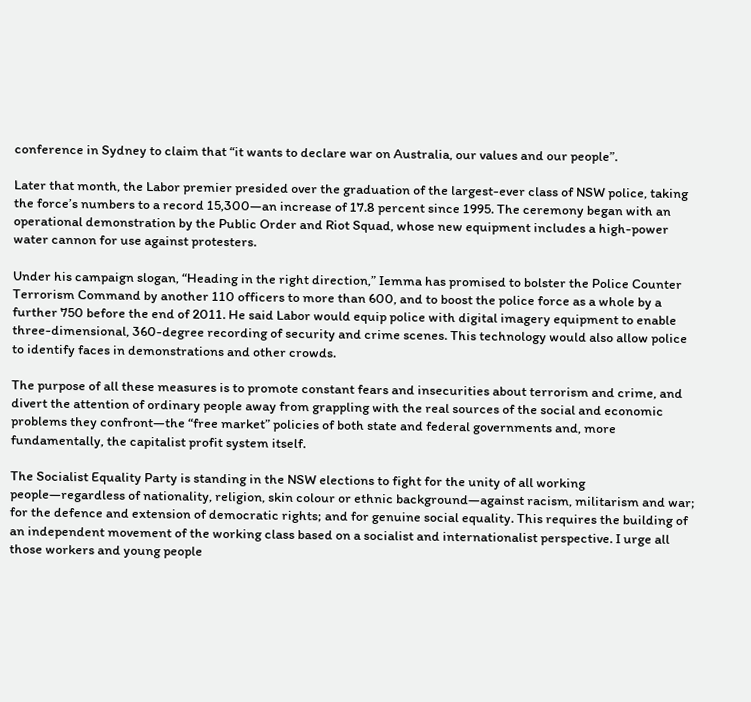conference in Sydney to claim that “it wants to declare war on Australia, our values and our people”.

Later that month, the Labor premier presided over the graduation of the largest-ever class of NSW police, taking the force’s numbers to a record 15,300—an increase of 17.8 percent since 1995. The ceremony began with an operational demonstration by the Public Order and Riot Squad, whose new equipment includes a high-power water cannon for use against protesters.

Under his campaign slogan, “Heading in the right direction,” Iemma has promised to bolster the Police Counter Terrorism Command by another 110 officers to more than 600, and to boost the police force as a whole by a further 750 before the end of 2011. He said Labor would equip police with digital imagery equipment to enable three-dimensional, 360-degree recording of security and crime scenes. This technology would also allow police to identify faces in demonstrations and other crowds.

The purpose of all these measures is to promote constant fears and insecurities about terrorism and crime, and divert the attention of ordinary people away from grappling with the real sources of the social and economic problems they confront—the “free market” policies of both state and federal governments and, more fundamentally, the capitalist profit system itself.

The Socialist Equality Party is standing in the NSW elections to fight for the unity of all working people—regardless of nationality, religion, skin colour or ethnic background—against racism, militarism and war; for the defence and extension of democratic rights; and for genuine social equality. This requires the building of an independent movement of the working class based on a socialist and internationalist perspective. I urge all those workers and young people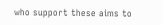who support these aims to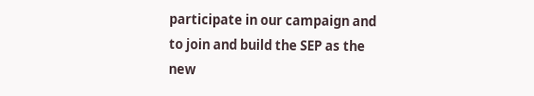participate in our campaign and to join and build the SEP as the new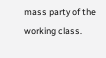mass party of the working class.